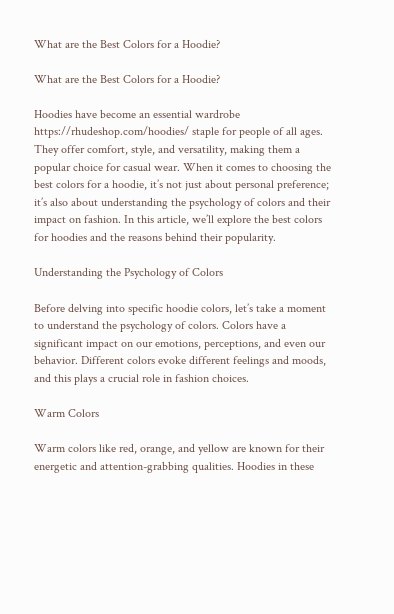What are the Best Colors for a Hoodie?

What are the Best Colors for a Hoodie?

Hoodies have become an essential wardrobe https://rhudeshop.com/hoodies/ staple for people of all ages. They offer comfort, style, and versatility, making them a popular choice for casual wear. When it comes to choosing the best colors for a hoodie, it’s not just about personal preference; it’s also about understanding the psychology of colors and their impact on fashion. In this article, we’ll explore the best colors for hoodies and the reasons behind their popularity.

Understanding the Psychology of Colors

Before delving into specific hoodie colors, let’s take a moment to understand the psychology of colors. Colors have a significant impact on our emotions, perceptions, and even our behavior. Different colors evoke different feelings and moods, and this plays a crucial role in fashion choices.

Warm Colors

Warm colors like red, orange, and yellow are known for their energetic and attention-grabbing qualities. Hoodies in these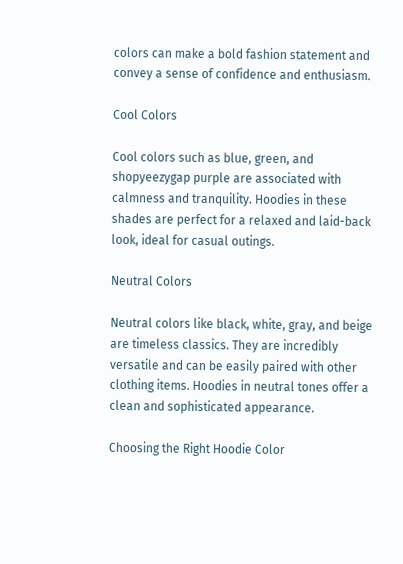colors can make a bold fashion statement and convey a sense of confidence and enthusiasm.

Cool Colors

Cool colors such as blue, green, and shopyeezygap purple are associated with calmness and tranquility. Hoodies in these shades are perfect for a relaxed and laid-back look, ideal for casual outings.

Neutral Colors

Neutral colors like black, white, gray, and beige are timeless classics. They are incredibly versatile and can be easily paired with other clothing items. Hoodies in neutral tones offer a clean and sophisticated appearance.

Choosing the Right Hoodie Color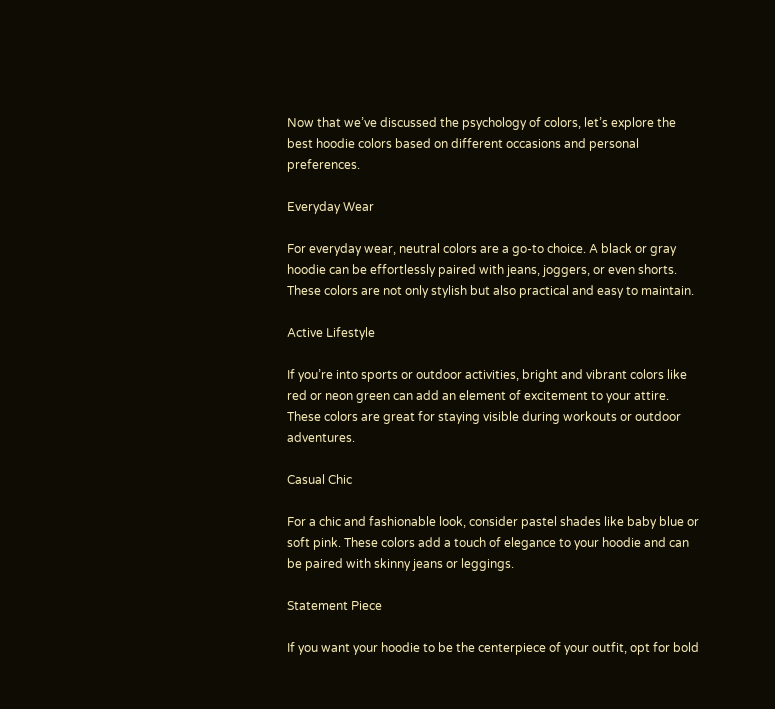Now that we’ve discussed the psychology of colors, let’s explore the best hoodie colors based on different occasions and personal preferences.

Everyday Wear

For everyday wear, neutral colors are a go-to choice. A black or gray hoodie can be effortlessly paired with jeans, joggers, or even shorts. These colors are not only stylish but also practical and easy to maintain.

Active Lifestyle

If you’re into sports or outdoor activities, bright and vibrant colors like red or neon green can add an element of excitement to your attire. These colors are great for staying visible during workouts or outdoor adventures.

Casual Chic

For a chic and fashionable look, consider pastel shades like baby blue or soft pink. These colors add a touch of elegance to your hoodie and can be paired with skinny jeans or leggings.

Statement Piece

If you want your hoodie to be the centerpiece of your outfit, opt for bold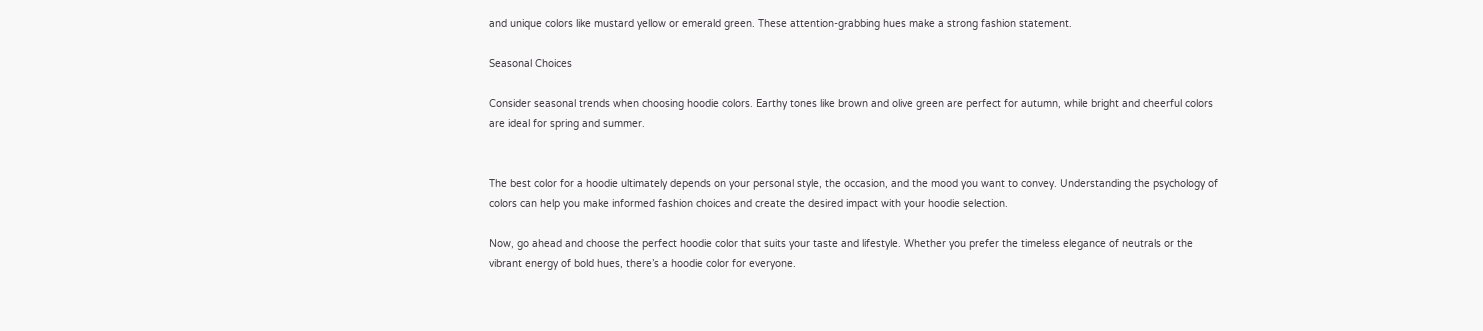and unique colors like mustard yellow or emerald green. These attention-grabbing hues make a strong fashion statement.

Seasonal Choices

Consider seasonal trends when choosing hoodie colors. Earthy tones like brown and olive green are perfect for autumn, while bright and cheerful colors are ideal for spring and summer.


The best color for a hoodie ultimately depends on your personal style, the occasion, and the mood you want to convey. Understanding the psychology of colors can help you make informed fashion choices and create the desired impact with your hoodie selection.

Now, go ahead and choose the perfect hoodie color that suits your taste and lifestyle. Whether you prefer the timeless elegance of neutrals or the vibrant energy of bold hues, there’s a hoodie color for everyone.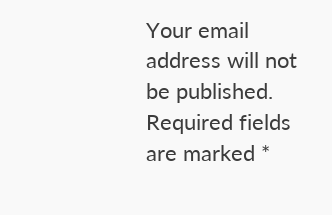Your email address will not be published. Required fields are marked *